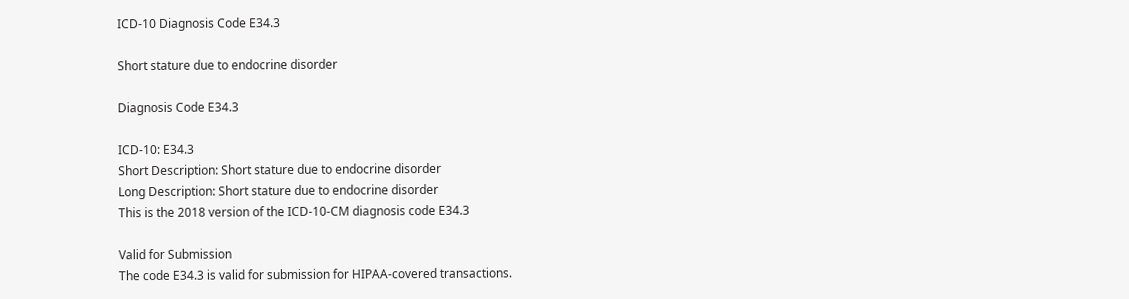ICD-10 Diagnosis Code E34.3

Short stature due to endocrine disorder

Diagnosis Code E34.3

ICD-10: E34.3
Short Description: Short stature due to endocrine disorder
Long Description: Short stature due to endocrine disorder
This is the 2018 version of the ICD-10-CM diagnosis code E34.3

Valid for Submission
The code E34.3 is valid for submission for HIPAA-covered transactions.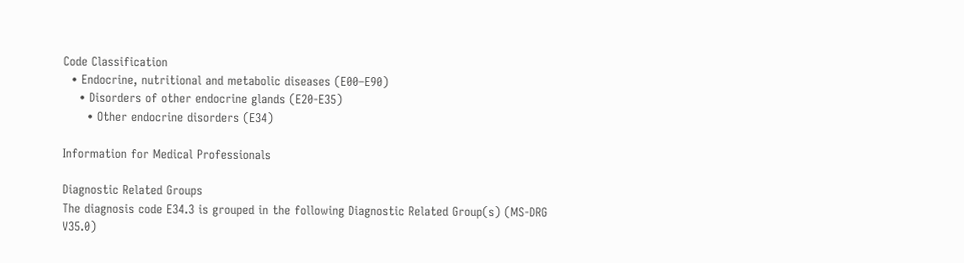Code Classification
  • Endocrine, nutritional and metabolic diseases (E00–E90)
    • Disorders of other endocrine glands (E20-E35)
      • Other endocrine disorders (E34)

Information for Medical Professionals

Diagnostic Related Groups
The diagnosis code E34.3 is grouped in the following Diagnostic Related Group(s) (MS-DRG V35.0)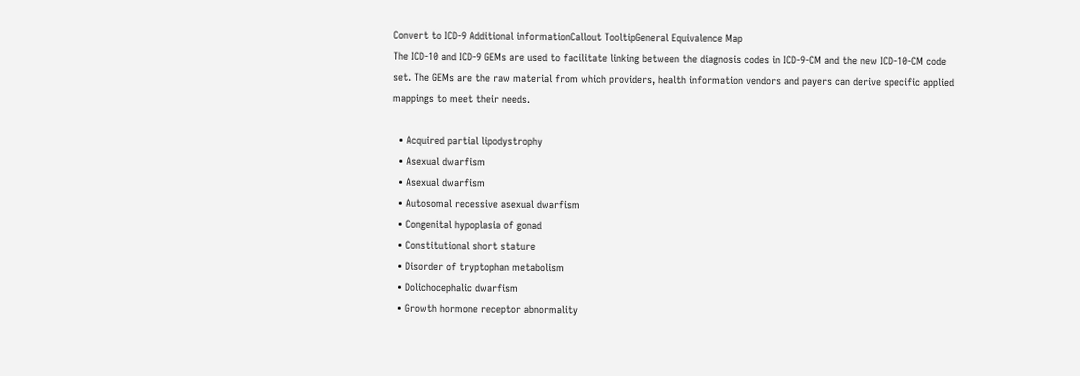Convert to ICD-9 Additional informationCallout TooltipGeneral Equivalence Map
The ICD-10 and ICD-9 GEMs are used to facilitate linking between the diagnosis codes in ICD-9-CM and the new ICD-10-CM code set. The GEMs are the raw material from which providers, health information vendors and payers can derive specific applied mappings to meet their needs.

  • Acquired partial lipodystrophy
  • Asexual dwarfism
  • Asexual dwarfism
  • Autosomal recessive asexual dwarfism
  • Congenital hypoplasia of gonad
  • Constitutional short stature
  • Disorder of tryptophan metabolism
  • Dolichocephalic dwarfism
  • Growth hormone receptor abnormality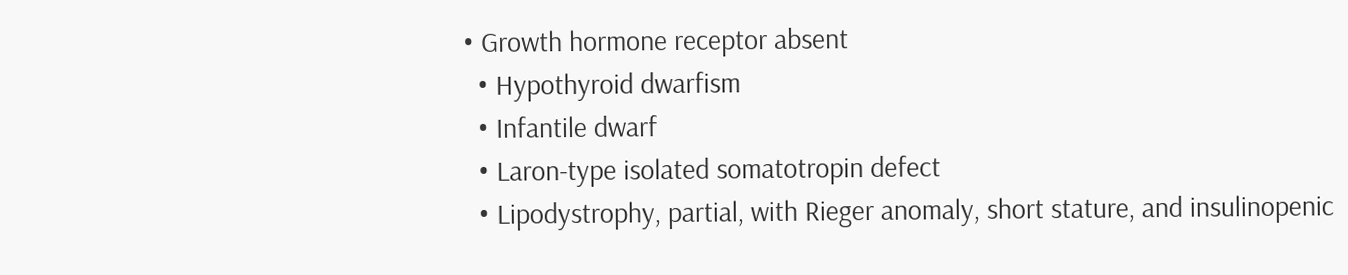• Growth hormone receptor absent
  • Hypothyroid dwarfism
  • Infantile dwarf
  • Laron-type isolated somatotropin defect
  • Lipodystrophy, partial, with Rieger anomaly, short stature, and insulinopenic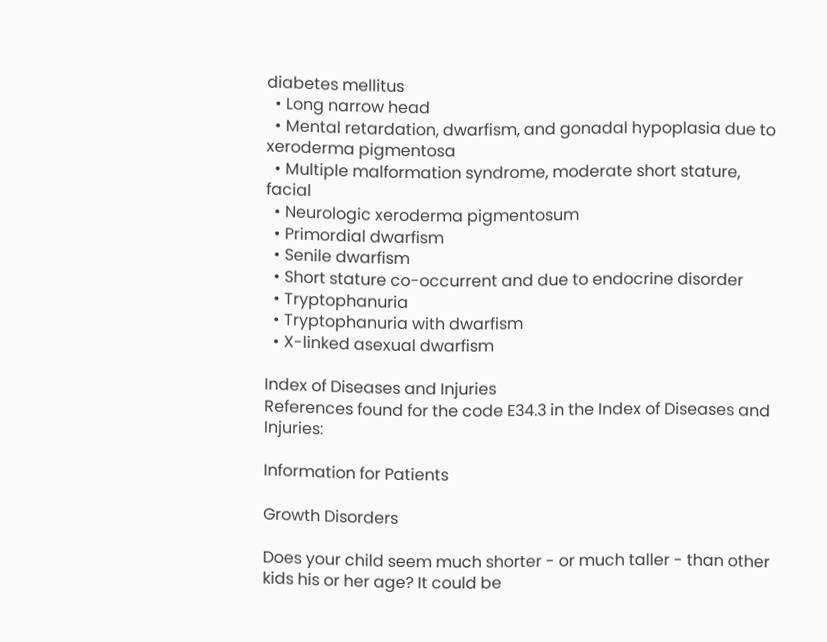diabetes mellitus
  • Long narrow head
  • Mental retardation, dwarfism, and gonadal hypoplasia due to xeroderma pigmentosa
  • Multiple malformation syndrome, moderate short stature, facial
  • Neurologic xeroderma pigmentosum
  • Primordial dwarfism
  • Senile dwarfism
  • Short stature co-occurrent and due to endocrine disorder
  • Tryptophanuria
  • Tryptophanuria with dwarfism
  • X-linked asexual dwarfism

Index of Diseases and Injuries
References found for the code E34.3 in the Index of Diseases and Injuries:

Information for Patients

Growth Disorders

Does your child seem much shorter - or much taller - than other kids his or her age? It could be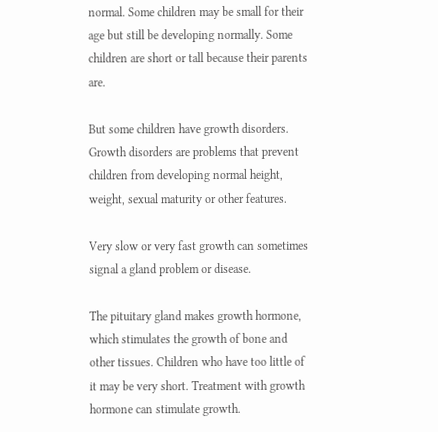normal. Some children may be small for their age but still be developing normally. Some children are short or tall because their parents are.

But some children have growth disorders. Growth disorders are problems that prevent children from developing normal height, weight, sexual maturity or other features.

Very slow or very fast growth can sometimes signal a gland problem or disease.

The pituitary gland makes growth hormone, which stimulates the growth of bone and other tissues. Children who have too little of it may be very short. Treatment with growth hormone can stimulate growth.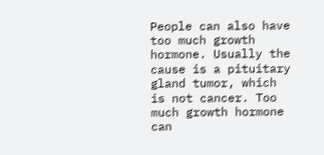People can also have too much growth hormone. Usually the cause is a pituitary gland tumor, which is not cancer. Too much growth hormone can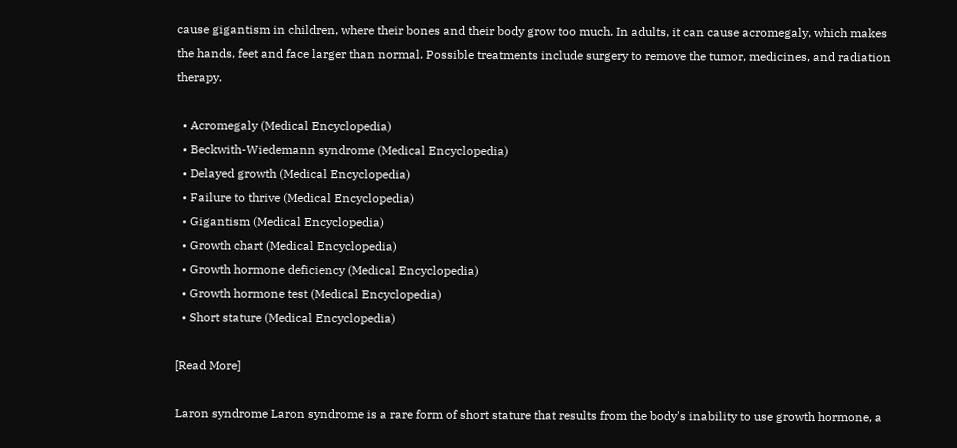cause gigantism in children, where their bones and their body grow too much. In adults, it can cause acromegaly, which makes the hands, feet and face larger than normal. Possible treatments include surgery to remove the tumor, medicines, and radiation therapy.

  • Acromegaly (Medical Encyclopedia)
  • Beckwith-Wiedemann syndrome (Medical Encyclopedia)
  • Delayed growth (Medical Encyclopedia)
  • Failure to thrive (Medical Encyclopedia)
  • Gigantism (Medical Encyclopedia)
  • Growth chart (Medical Encyclopedia)
  • Growth hormone deficiency (Medical Encyclopedia)
  • Growth hormone test (Medical Encyclopedia)
  • Short stature (Medical Encyclopedia)

[Read More]

Laron syndrome Laron syndrome is a rare form of short stature that results from the body's inability to use growth hormone, a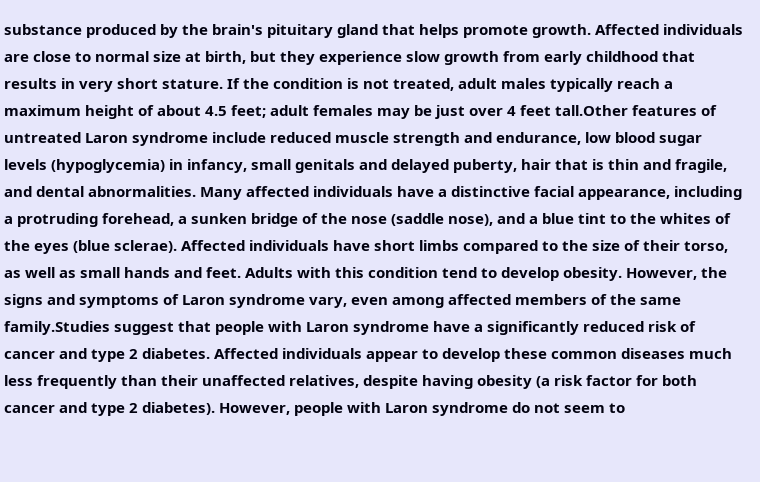substance produced by the brain's pituitary gland that helps promote growth. Affected individuals are close to normal size at birth, but they experience slow growth from early childhood that results in very short stature. If the condition is not treated, adult males typically reach a maximum height of about 4.5 feet; adult females may be just over 4 feet tall.Other features of untreated Laron syndrome include reduced muscle strength and endurance, low blood sugar levels (hypoglycemia) in infancy, small genitals and delayed puberty, hair that is thin and fragile, and dental abnormalities. Many affected individuals have a distinctive facial appearance, including a protruding forehead, a sunken bridge of the nose (saddle nose), and a blue tint to the whites of the eyes (blue sclerae). Affected individuals have short limbs compared to the size of their torso, as well as small hands and feet. Adults with this condition tend to develop obesity. However, the signs and symptoms of Laron syndrome vary, even among affected members of the same family.Studies suggest that people with Laron syndrome have a significantly reduced risk of cancer and type 2 diabetes. Affected individuals appear to develop these common diseases much less frequently than their unaffected relatives, despite having obesity (a risk factor for both cancer and type 2 diabetes). However, people with Laron syndrome do not seem to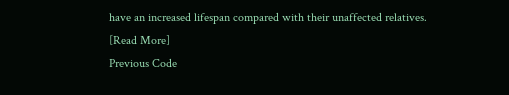have an increased lifespan compared with their unaffected relatives.
[Read More]
Previous Code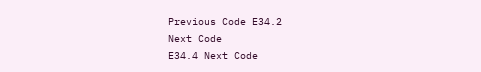Previous Code E34.2
Next Code
E34.4 Next Code